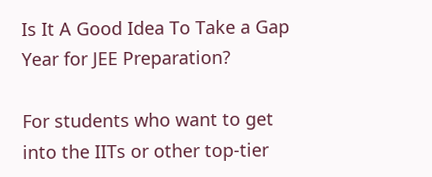Is It A Good Idea To Take a Gap Year for JEE Preparation?

For students who want to get into the IITs or other top-tier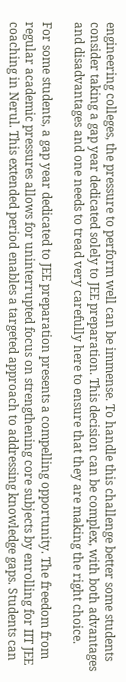engineering colleges, the pressure to perform well can be immense. To handle this challenge better some students consider taking a gap year dedicated solely to JEE preparation. This decision can be complex, with both advantages and disadvantages and one needs to tread very carefully here to ensure that they are making the right choice.

For some students, a gap year dedicated to JEE preparation presents a compelling opportunity. The freedom from regular academic pressures allows for uninterrupted focus on strengthening core subjects by enrolling for IIT JEE coaching in Nerul. This extended period enables a targeted approach to addressing knowledge gaps. Students can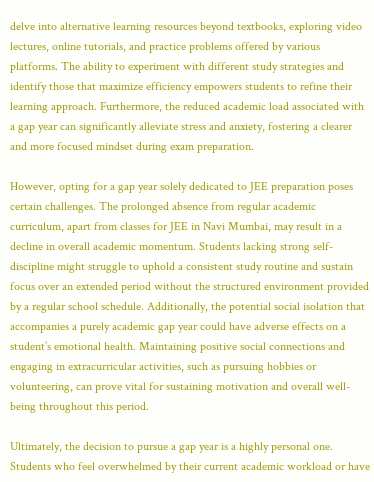delve into alternative learning resources beyond textbooks, exploring video lectures, online tutorials, and practice problems offered by various platforms. The ability to experiment with different study strategies and identify those that maximize efficiency empowers students to refine their learning approach. Furthermore, the reduced academic load associated with a gap year can significantly alleviate stress and anxiety, fostering a clearer and more focused mindset during exam preparation.

However, opting for a gap year solely dedicated to JEE preparation poses certain challenges. The prolonged absence from regular academic curriculum, apart from classes for JEE in Navi Mumbai, may result in a decline in overall academic momentum. Students lacking strong self-discipline might struggle to uphold a consistent study routine and sustain focus over an extended period without the structured environment provided by a regular school schedule. Additionally, the potential social isolation that accompanies a purely academic gap year could have adverse effects on a student’s emotional health. Maintaining positive social connections and engaging in extracurricular activities, such as pursuing hobbies or volunteering, can prove vital for sustaining motivation and overall well-being throughout this period.

Ultimately, the decision to pursue a gap year is a highly personal one. Students who feel overwhelmed by their current academic workload or have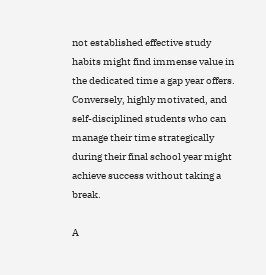not established effective study habits might find immense value in the dedicated time a gap year offers. Conversely, highly motivated, and self-disciplined students who can manage their time strategically during their final school year might achieve success without taking a break.

A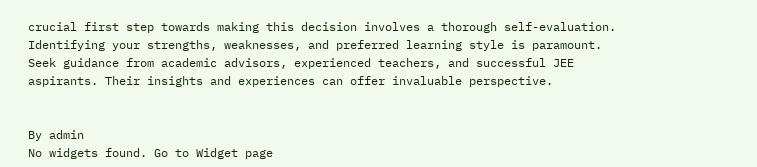crucial first step towards making this decision involves a thorough self-evaluation. Identifying your strengths, weaknesses, and preferred learning style is paramount. Seek guidance from academic advisors, experienced teachers, and successful JEE aspirants. Their insights and experiences can offer invaluable perspective.


By admin
No widgets found. Go to Widget page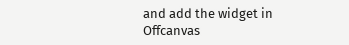and add the widget in Offcanvas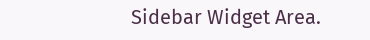Sidebar Widget Area.